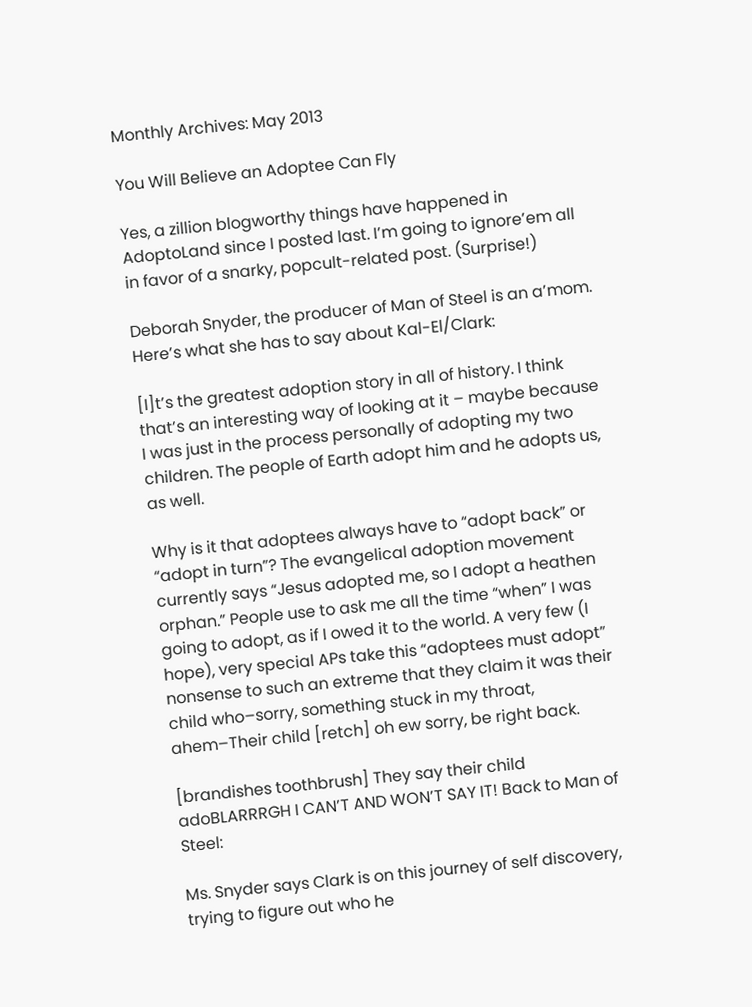Monthly Archives: May 2013

You Will Believe an Adoptee Can Fly

Yes, a zillion blogworthy things have happened in AdoptoLand since I posted last. I’m going to ignore’em all in favor of a snarky, popcult-related post. (Surprise!)

Deborah Snyder, the producer of Man of Steel is an a’mom. Here’s what she has to say about Kal-El/Clark:

[I]t’s the greatest adoption story in all of history. I think that’s an interesting way of looking at it – maybe because I was just in the process personally of adopting my two children. The people of Earth adopt him and he adopts us, as well.

Why is it that adoptees always have to “adopt back” or “adopt in turn”? The evangelical adoption movement currently says “Jesus adopted me, so I adopt a heathen orphan.” People use to ask me all the time “when” I was going to adopt, as if I owed it to the world. A very few (I hope), very special APs take this “adoptees must adopt” nonsense to such an extreme that they claim it was their child who–sorry, something stuck in my throat, ahem–Their child [retch] oh ew sorry, be right back.

[brandishes toothbrush] They say their child adoBLARRRGH I CAN’T AND WON’T SAY IT! Back to Man of Steel:

Ms. Snyder says Clark is on this journey of self discovery, trying to figure out who he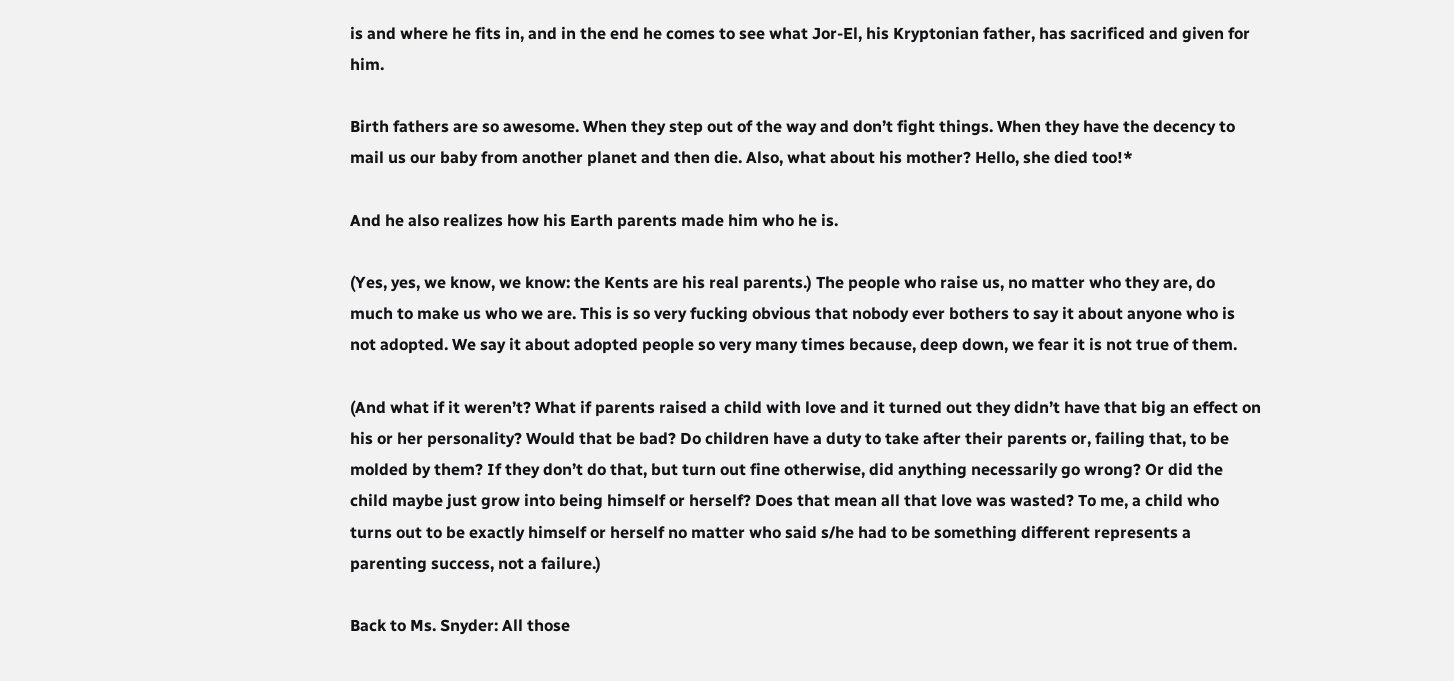is and where he fits in, and in the end he comes to see what Jor-El, his Kryptonian father, has sacrificed and given for him.

Birth fathers are so awesome. When they step out of the way and don’t fight things. When they have the decency to mail us our baby from another planet and then die. Also, what about his mother? Hello, she died too!*

And he also realizes how his Earth parents made him who he is.

(Yes, yes, we know, we know: the Kents are his real parents.) The people who raise us, no matter who they are, do much to make us who we are. This is so very fucking obvious that nobody ever bothers to say it about anyone who is not adopted. We say it about adopted people so very many times because, deep down, we fear it is not true of them.

(And what if it weren’t? What if parents raised a child with love and it turned out they didn’t have that big an effect on his or her personality? Would that be bad? Do children have a duty to take after their parents or, failing that, to be molded by them? If they don’t do that, but turn out fine otherwise, did anything necessarily go wrong? Or did the child maybe just grow into being himself or herself? Does that mean all that love was wasted? To me, a child who turns out to be exactly himself or herself no matter who said s/he had to be something different represents a parenting success, not a failure.)

Back to Ms. Snyder: All those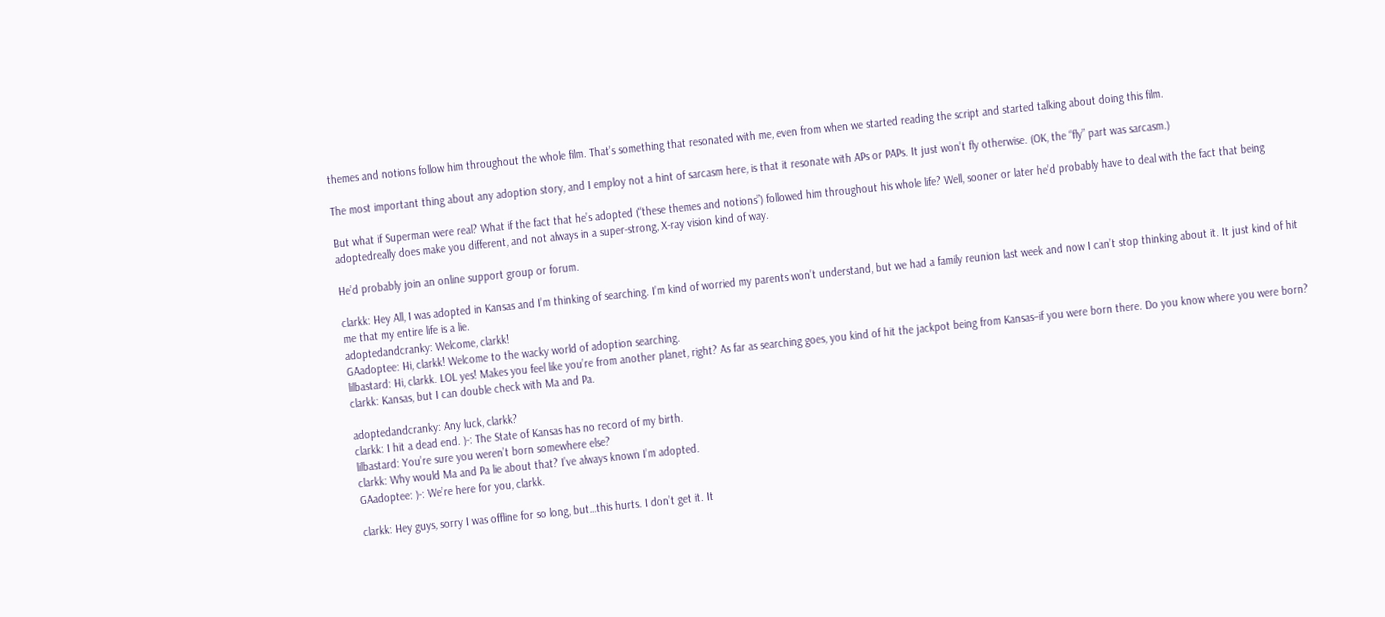themes and notions follow him throughout the whole film. That’s something that resonated with me, even from when we started reading the script and started talking about doing this film.

The most important thing about any adoption story, and I employ not a hint of sarcasm here, is that it resonate with APs or PAPs. It just won’t fly otherwise. (OK, the “fly” part was sarcasm.)

But what if Superman were real? What if the fact that he’s adopted (“these themes and notions”) followed him throughout his whole life? Well, sooner or later he’d probably have to deal with the fact that being adoptedreally does make you different, and not always in a super-strong, X-ray vision kind of way.

He’d probably join an online support group or forum.

clarkk: Hey All, I was adopted in Kansas and I’m thinking of searching. I’m kind of worried my parents won’t understand, but we had a family reunion last week and now I can’t stop thinking about it. It just kind of hit me that my entire life is a lie.
adoptedandcranky: Welcome, clarkk!
GAadoptee: Hi, clarkk! Welcome to the wacky world of adoption searching.
lilbastard: Hi, clarkk. LOL yes! Makes you feel like you’re from another planet, right? As far as searching goes, you kind of hit the jackpot being from Kansas–if you were born there. Do you know where you were born?
clarkk: Kansas, but I can double check with Ma and Pa.

adoptedandcranky: Any luck, clarkk?
clarkk: I hit a dead end. )-: The State of Kansas has no record of my birth.
lilbastard: You’re sure you weren’t born somewhere else?
clarkk: Why would Ma and Pa lie about that? I’ve always known I’m adopted.
GAadoptee: )-: We’re here for you, clarkk.

clarkk: Hey guys, sorry I was offline for so long, but…this hurts. I don’t get it. It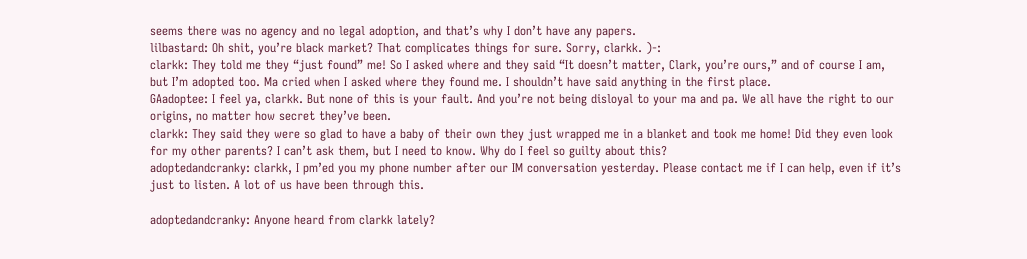seems there was no agency and no legal adoption, and that’s why I don’t have any papers.
lilbastard: Oh shit, you’re black market? That complicates things for sure. Sorry, clarkk. )-:
clarkk: They told me they “just found” me! So I asked where and they said “It doesn’t matter, Clark, you’re ours,” and of course I am, but I’m adopted too. Ma cried when I asked where they found me. I shouldn’t have said anything in the first place.
GAadoptee: I feel ya, clarkk. But none of this is your fault. And you’re not being disloyal to your ma and pa. We all have the right to our origins, no matter how secret they’ve been.
clarkk: They said they were so glad to have a baby of their own they just wrapped me in a blanket and took me home! Did they even look for my other parents? I can’t ask them, but I need to know. Why do I feel so guilty about this?
adoptedandcranky: clarkk, I pm’ed you my phone number after our IM conversation yesterday. Please contact me if I can help, even if it’s just to listen. A lot of us have been through this.

adoptedandcranky: Anyone heard from clarkk lately?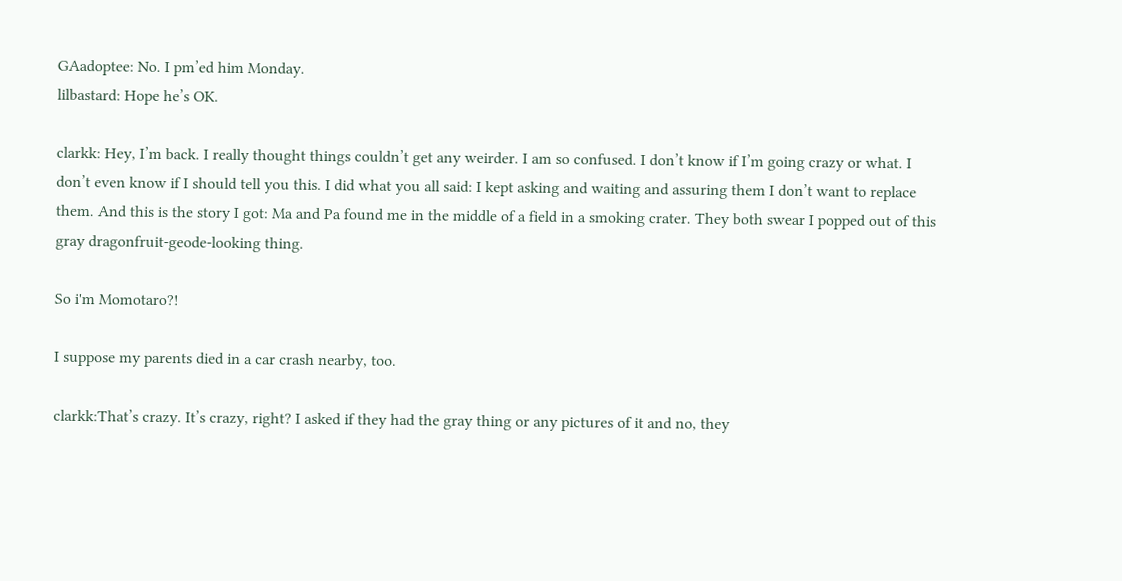GAadoptee: No. I pm’ed him Monday.
lilbastard: Hope he’s OK.

clarkk: Hey, I’m back. I really thought things couldn’t get any weirder. I am so confused. I don’t know if I’m going crazy or what. I don’t even know if I should tell you this. I did what you all said: I kept asking and waiting and assuring them I don’t want to replace them. And this is the story I got: Ma and Pa found me in the middle of a field in a smoking crater. They both swear I popped out of this gray dragonfruit-geode-looking thing.

So i'm Momotaro?!

I suppose my parents died in a car crash nearby, too.

clarkk:That’s crazy. It’s crazy, right? I asked if they had the gray thing or any pictures of it and no, they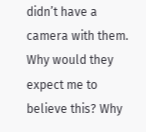didn’t have a camera with them. Why would they expect me to believe this? Why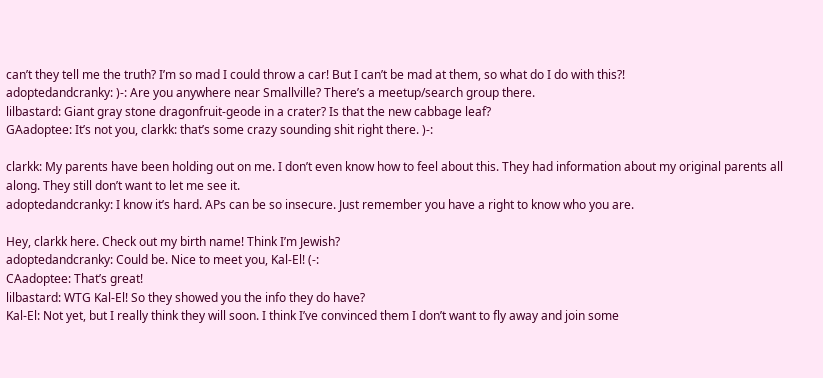can’t they tell me the truth? I’m so mad I could throw a car! But I can’t be mad at them, so what do I do with this?!
adoptedandcranky: )-: Are you anywhere near Smallville? There’s a meetup/search group there.
lilbastard: Giant gray stone dragonfruit-geode in a crater? Is that the new cabbage leaf?
GAadoptee: It’s not you, clarkk: that’s some crazy sounding shit right there. )-:

clarkk: My parents have been holding out on me. I don’t even know how to feel about this. They had information about my original parents all along. They still don’t want to let me see it.
adoptedandcranky: I know it’s hard. APs can be so insecure. Just remember you have a right to know who you are.

Hey, clarkk here. Check out my birth name! Think I’m Jewish?
adoptedandcranky: Could be. Nice to meet you, Kal-El! (-:
CAadoptee: That’s great!
lilbastard: WTG Kal-El! So they showed you the info they do have?
Kal-El: Not yet, but I really think they will soon. I think I’ve convinced them I don’t want to fly away and join some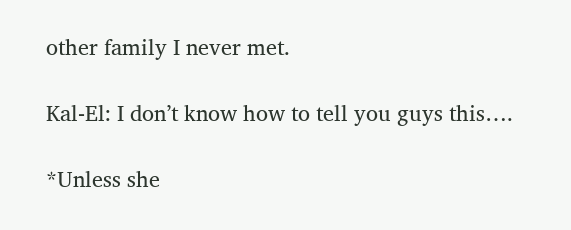other family I never met.

Kal-El: I don’t know how to tell you guys this….

*Unless she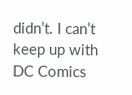didn’t. I can’t keep up with DC Comics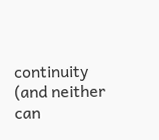continuity (and neither can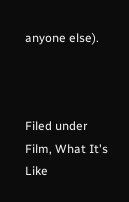anyone else).



Filed under Film, What It's Like